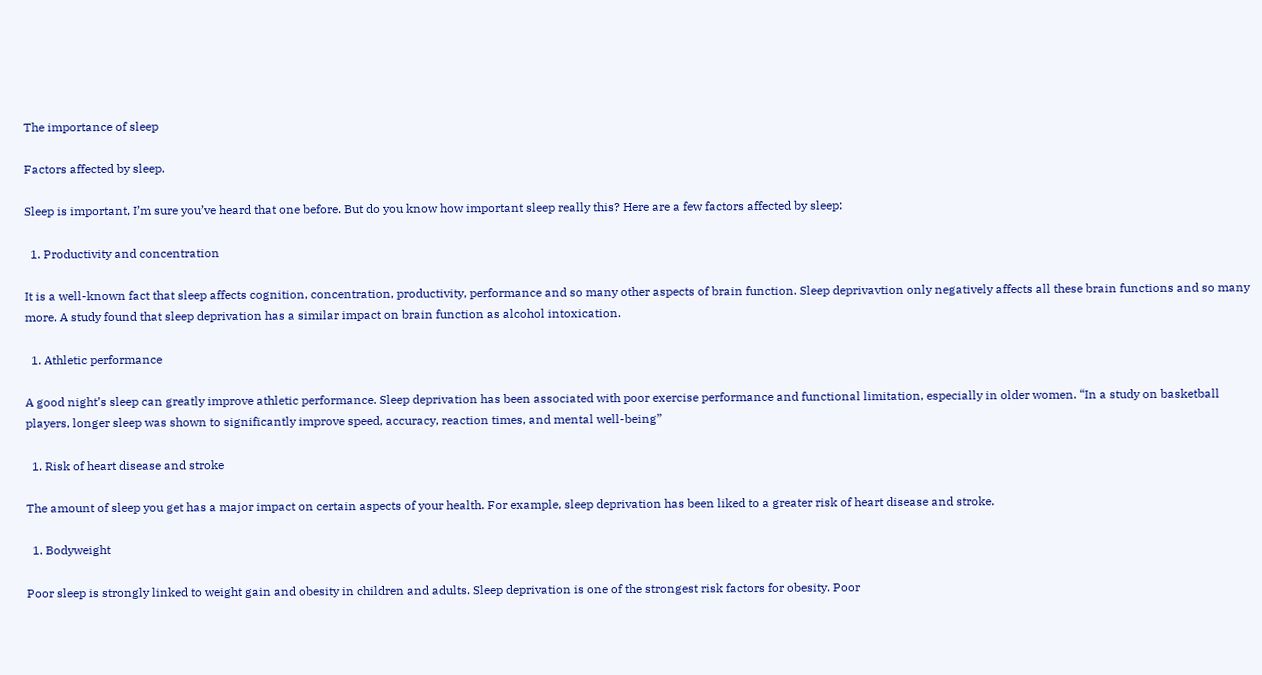The importance of sleep

Factors affected by sleep.

Sleep is important, I’m sure you’ve heard that one before. But do you know how important sleep really this? Here are a few factors affected by sleep:

  1. Productivity and concentration

It is a well-known fact that sleep affects cognition, concentration, productivity, performance and so many other aspects of brain function. Sleep deprivavtion only negatively affects all these brain functions and so many more. A study found that sleep deprivation has a similar impact on brain function as alcohol intoxication.

  1. Athletic performance

A good night’s sleep can greatly improve athletic performance. Sleep deprivation has been associated with poor exercise performance and functional limitation, especially in older women. “In a study on basketball players, longer sleep was shown to significantly improve speed, accuracy, reaction times, and mental well-being”

  1. Risk of heart disease and stroke

The amount of sleep you get has a major impact on certain aspects of your health. For example, sleep deprivation has been liked to a greater risk of heart disease and stroke.

  1. Bodyweight

Poor sleep is strongly linked to weight gain and obesity in children and adults. Sleep deprivation is one of the strongest risk factors for obesity. Poor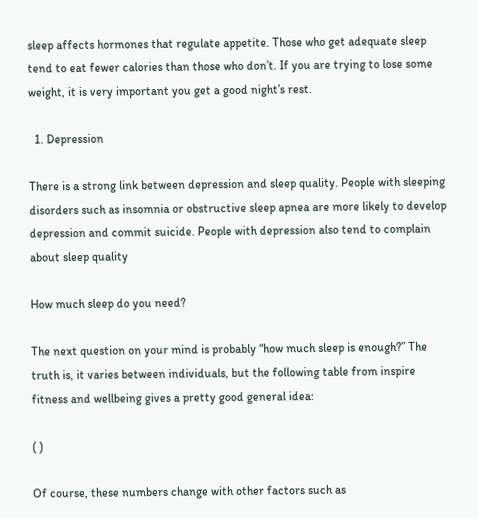sleep affects hormones that regulate appetite. Those who get adequate sleep tend to eat fewer calories than those who don’t. If you are trying to lose some weight, it is very important you get a good night’s rest.

  1. Depression

There is a strong link between depression and sleep quality. People with sleeping disorders such as insomnia or obstructive sleep apnea are more likely to develop depression and commit suicide. People with depression also tend to complain about sleep quality

How much sleep do you need?

The next question on your mind is probably “how much sleep is enough?” The truth is, it varies between individuals, but the following table from inspire fitness and wellbeing gives a pretty good general idea:

( )

Of course, these numbers change with other factors such as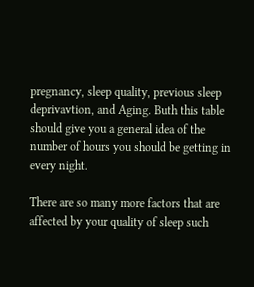pregnancy, sleep quality, previous sleep deprivavtion, and Aging. Buth this table should give you a general idea of the number of hours you should be getting in every night.

There are so many more factors that are affected by your quality of sleep such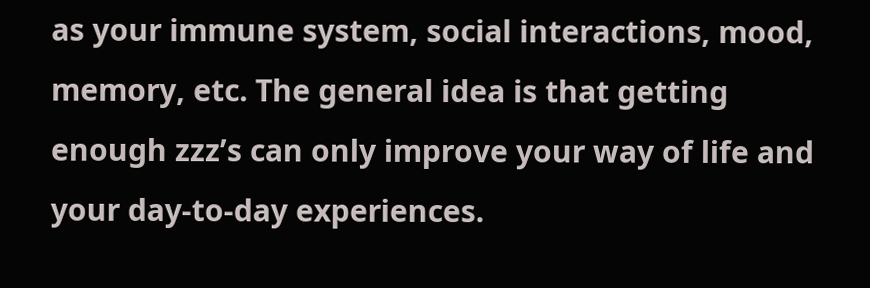as your immune system, social interactions, mood, memory, etc. The general idea is that getting enough zzz’s can only improve your way of life and your day-to-day experiences.